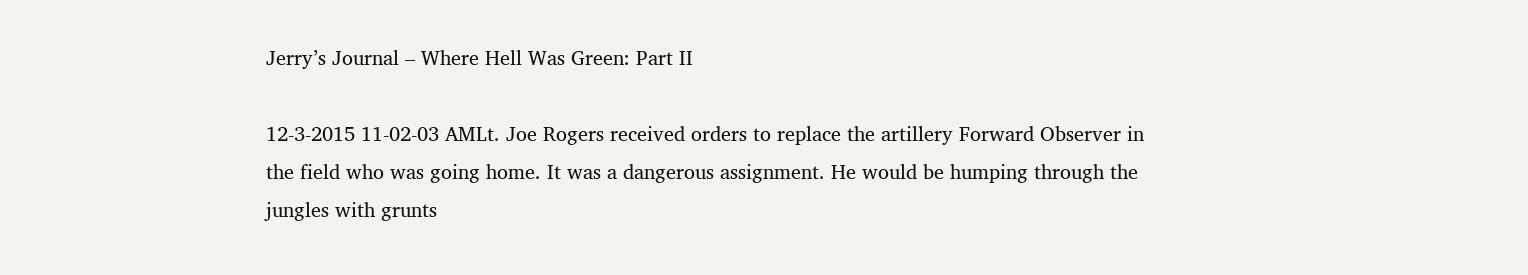Jerry’s Journal – Where Hell Was Green: Part II

12-3-2015 11-02-03 AMLt. Joe Rogers received orders to replace the artillery Forward Observer in the field who was going home. It was a dangerous assignment. He would be humping through the jungles with grunts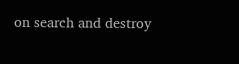on search and destroy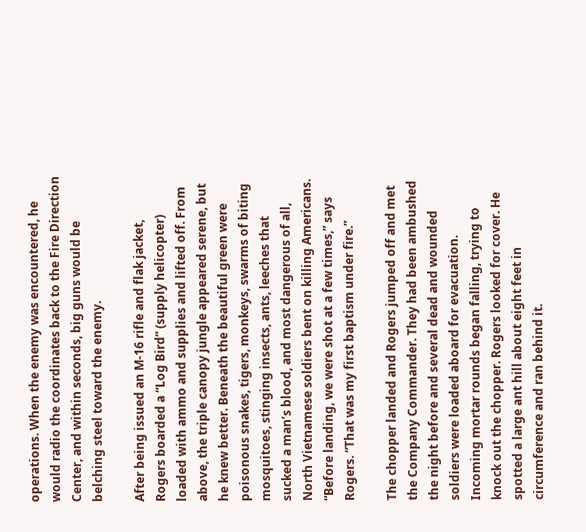operations. When the enemy was encountered, he would radio the coordinates back to the Fire Direction Center, and within seconds, big guns would be belching steel toward the enemy.

After being issued an M-16 rifle and flak jacket, Rogers boarded a “Log Bird” (supply helicopter) loaded with ammo and supplies and lifted off. From above, the triple canopy jungle appeared serene, but he knew better. Beneath the beautiful green were poisonous snakes, tigers, monkeys, swarms of biting mosquitoes, stinging insects, ants, leeches that sucked a man’s blood, and most dangerous of all, North Vietnamese soldiers bent on killing Americans. “Before landing, we were shot at a few times,” says Rogers. “That was my first baptism under fire.”

The chopper landed and Rogers jumped off and met the Company Commander. They had been ambushed the night before and several dead and wounded soldiers were loaded aboard for evacuation. Incoming mortar rounds began falling, trying to knock out the chopper. Rogers looked for cover. He spotted a large ant hill about eight feet in circumference and ran behind it.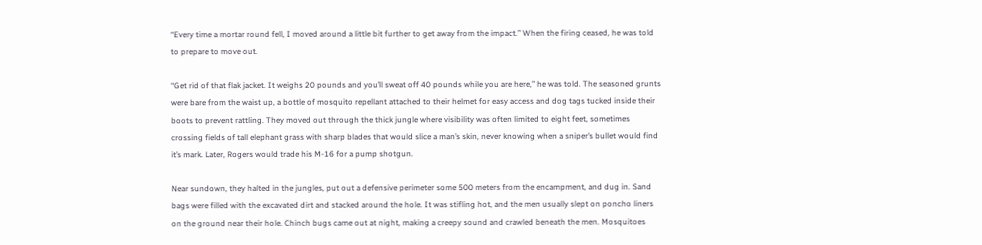“Every time a mortar round fell, I moved around a little bit further to get away from the impact.” When the firing ceased, he was told to prepare to move out.

“Get rid of that flak jacket. It weighs 20 pounds and you’ll sweat off 40 pounds while you are here,” he was told. The seasoned grunts were bare from the waist up, a bottle of mosquito repellant attached to their helmet for easy access and dog tags tucked inside their boots to prevent rattling. They moved out through the thick jungle where visibility was often limited to eight feet, sometimes crossing fields of tall elephant grass with sharp blades that would slice a man’s skin, never knowing when a sniper’s bullet would find it’s mark. Later, Rogers would trade his M-16 for a pump shotgun.

Near sundown, they halted in the jungles, put out a defensive perimeter some 500 meters from the encampment, and dug in. Sand bags were filled with the excavated dirt and stacked around the hole. It was stifling hot, and the men usually slept on poncho liners on the ground near their hole. Chinch bugs came out at night, making a creepy sound and crawled beneath the men. Mosquitoes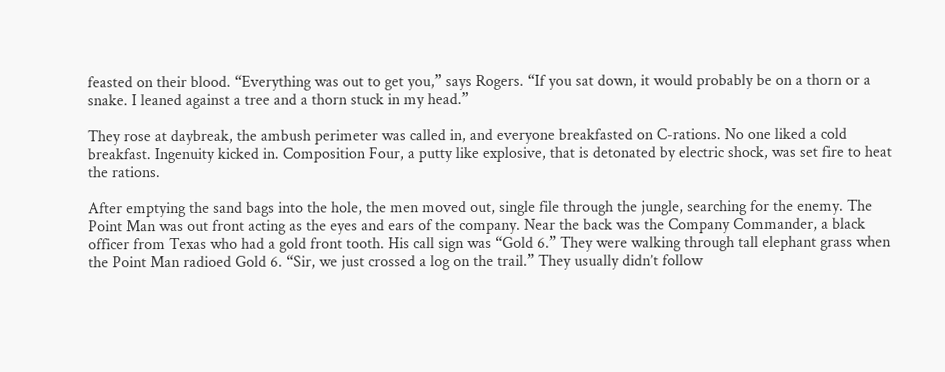feasted on their blood. “Everything was out to get you,” says Rogers. “If you sat down, it would probably be on a thorn or a snake. I leaned against a tree and a thorn stuck in my head.”

They rose at daybreak, the ambush perimeter was called in, and everyone breakfasted on C-rations. No one liked a cold breakfast. Ingenuity kicked in. Composition Four, a putty like explosive, that is detonated by electric shock, was set fire to heat the rations.

After emptying the sand bags into the hole, the men moved out, single file through the jungle, searching for the enemy. The Point Man was out front acting as the eyes and ears of the company. Near the back was the Company Commander, a black officer from Texas who had a gold front tooth. His call sign was “Gold 6.” They were walking through tall elephant grass when the Point Man radioed Gold 6. “Sir, we just crossed a log on the trail.” They usually didn’t follow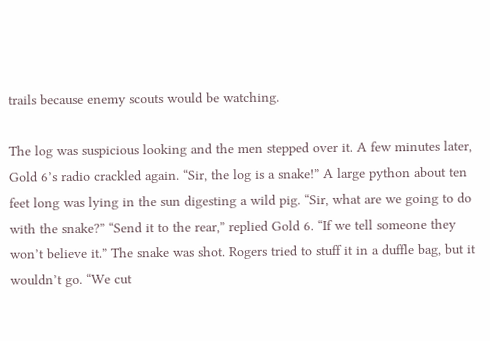trails because enemy scouts would be watching.

The log was suspicious looking and the men stepped over it. A few minutes later, Gold 6’s radio crackled again. “Sir, the log is a snake!” A large python about ten feet long was lying in the sun digesting a wild pig. “Sir, what are we going to do with the snake?” “Send it to the rear,” replied Gold 6. “If we tell someone they won’t believe it.” The snake was shot. Rogers tried to stuff it in a duffle bag, but it wouldn’t go. “We cut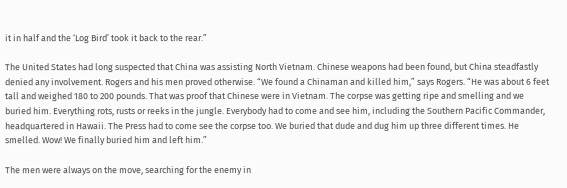it in half and the ‘Log Bird’ took it back to the rear.”

The United States had long suspected that China was assisting North Vietnam. Chinese weapons had been found, but China steadfastly denied any involvement. Rogers and his men proved otherwise. “We found a Chinaman and killed him,” says Rogers. “He was about 6 feet tall and weighed 180 to 200 pounds. That was proof that Chinese were in Vietnam. The corpse was getting ripe and smelling and we buried him. Everything rots, rusts or reeks in the jungle. Everybody had to come and see him, including the Southern Pacific Commander, headquartered in Hawaii. The Press had to come see the corpse too. We buried that dude and dug him up three different times. He smelled. Wow! We finally buried him and left him.”

The men were always on the move, searching for the enemy in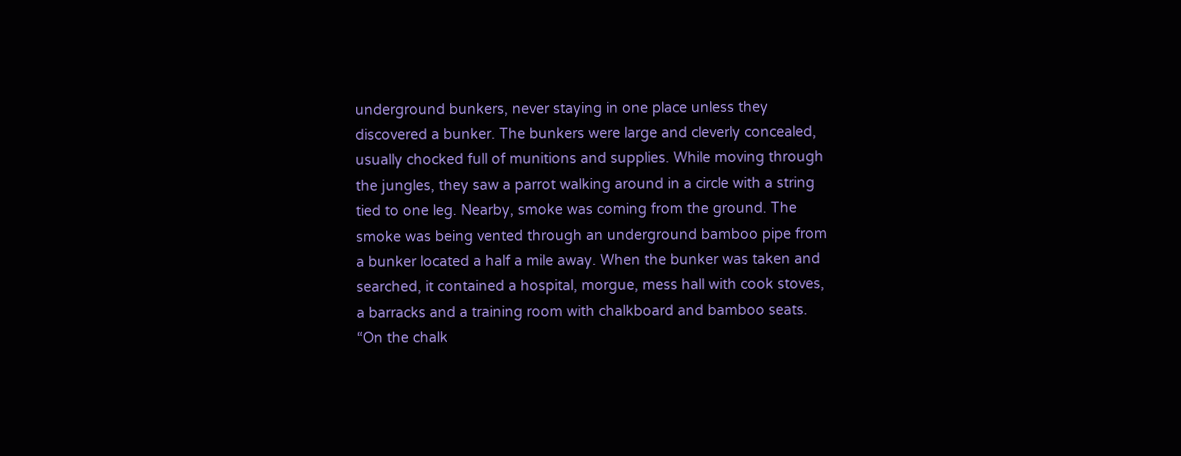underground bunkers, never staying in one place unless they discovered a bunker. The bunkers were large and cleverly concealed, usually chocked full of munitions and supplies. While moving through the jungles, they saw a parrot walking around in a circle with a string tied to one leg. Nearby, smoke was coming from the ground. The smoke was being vented through an underground bamboo pipe from a bunker located a half a mile away. When the bunker was taken and searched, it contained a hospital, morgue, mess hall with cook stoves, a barracks and a training room with chalkboard and bamboo seats. “On the chalk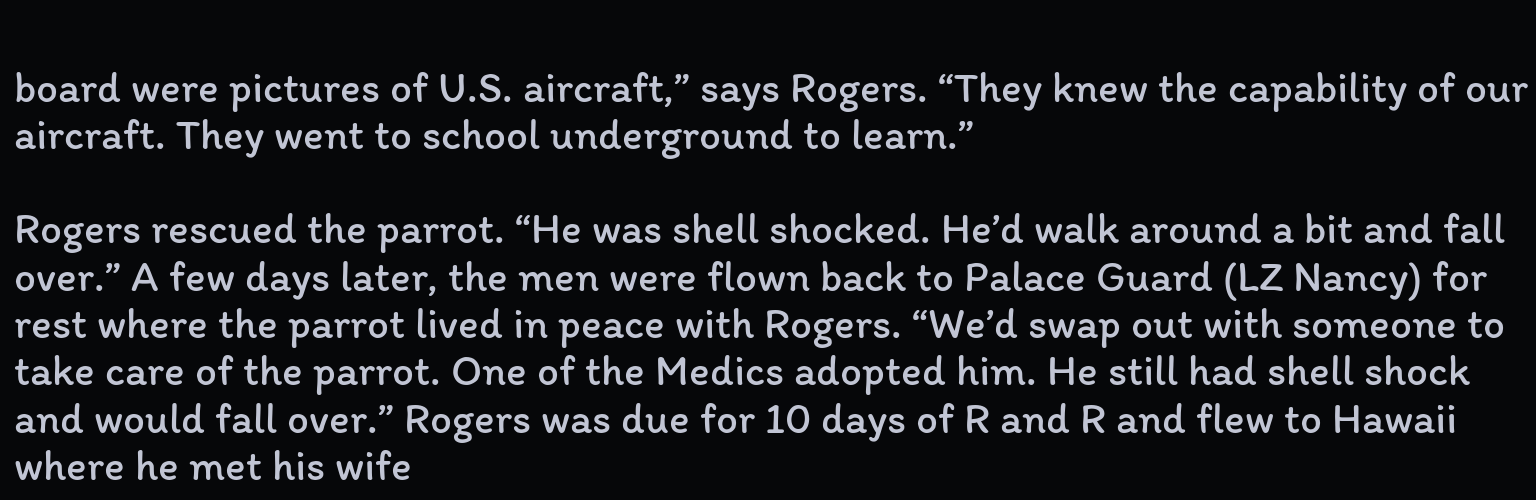board were pictures of U.S. aircraft,” says Rogers. “They knew the capability of our aircraft. They went to school underground to learn.”

Rogers rescued the parrot. “He was shell shocked. He’d walk around a bit and fall over.” A few days later, the men were flown back to Palace Guard (LZ Nancy) for rest where the parrot lived in peace with Rogers. “We’d swap out with someone to take care of the parrot. One of the Medics adopted him. He still had shell shock and would fall over.” Rogers was due for 10 days of R and R and flew to Hawaii where he met his wife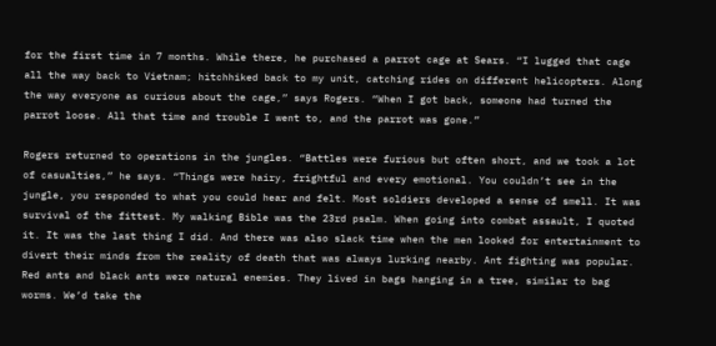for the first time in 7 months. While there, he purchased a parrot cage at Sears. “I lugged that cage all the way back to Vietnam; hitchhiked back to my unit, catching rides on different helicopters. Along the way everyone as curious about the cage,” says Rogers. “When I got back, someone had turned the parrot loose. All that time and trouble I went to, and the parrot was gone.”

Rogers returned to operations in the jungles. “Battles were furious but often short, and we took a lot of casualties,” he says. “Things were hairy, frightful and every emotional. You couldn’t see in the jungle, you responded to what you could hear and felt. Most soldiers developed a sense of smell. It was survival of the fittest. My walking Bible was the 23rd psalm. When going into combat assault, I quoted it. It was the last thing I did. And there was also slack time when the men looked for entertainment to divert their minds from the reality of death that was always lurking nearby. Ant fighting was popular. Red ants and black ants were natural enemies. They lived in bags hanging in a tree, similar to bag worms. We’d take the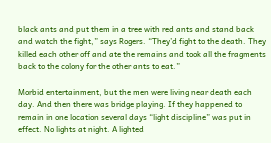black ants and put them in a tree with red ants and stand back and watch the fight,” says Rogers. “They’d fight to the death. They killed each other off and ate the remains and took all the fragments back to the colony for the other ants to eat.”

Morbid entertainment, but the men were living near death each day. And then there was bridge playing. If they happened to remain in one location several days “light discipline” was put in effect. No lights at night. A lighted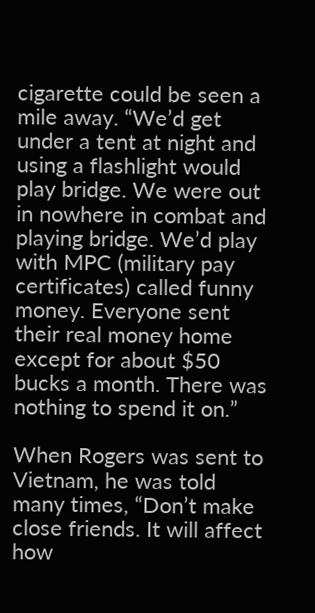cigarette could be seen a mile away. “We’d get under a tent at night and using a flashlight would play bridge. We were out in nowhere in combat and playing bridge. We’d play with MPC (military pay certificates) called funny money. Everyone sent their real money home except for about $50 bucks a month. There was nothing to spend it on.”

When Rogers was sent to Vietnam, he was told many times, “Don’t make close friends. It will affect how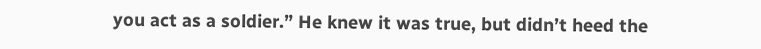you act as a soldier.” He knew it was true, but didn’t heed the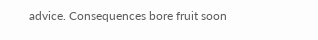advice. Consequences bore fruit soon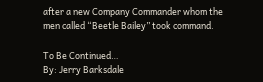after a new Company Commander whom the men called “Beetle Bailey” took command.

To Be Continued…
By: Jerry Barksdale